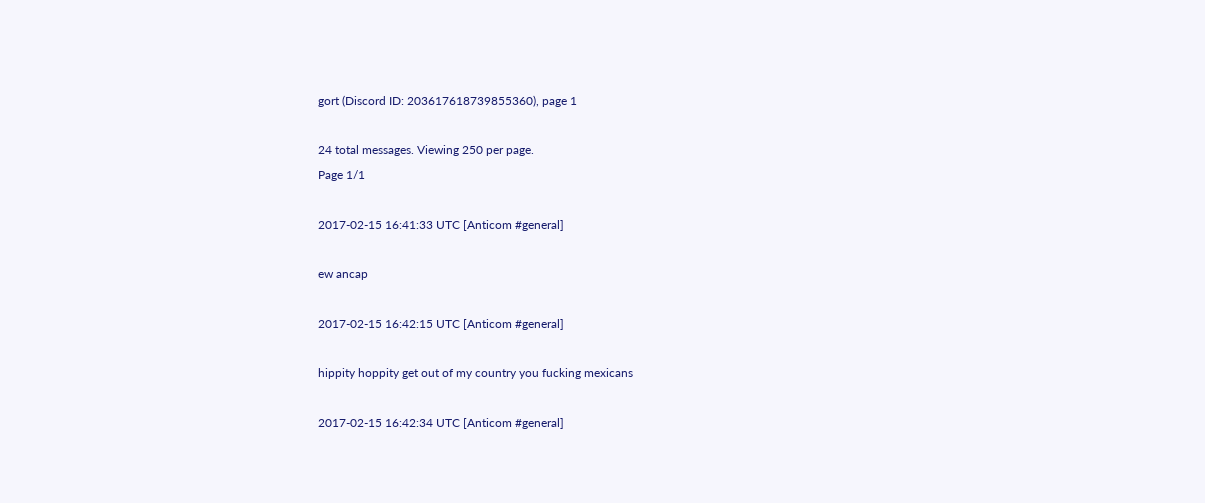gort (Discord ID: 203617618739855360), page 1

24 total messages. Viewing 250 per page.
Page 1/1

2017-02-15 16:41:33 UTC [Anticom #general]

ew ancap

2017-02-15 16:42:15 UTC [Anticom #general]

hippity hoppity get out of my country you fucking mexicans

2017-02-15 16:42:34 UTC [Anticom #general]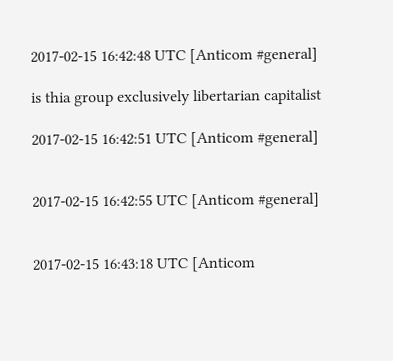2017-02-15 16:42:48 UTC [Anticom #general]

is thia group exclusively libertarian capitalist

2017-02-15 16:42:51 UTC [Anticom #general]


2017-02-15 16:42:55 UTC [Anticom #general]


2017-02-15 16:43:18 UTC [Anticom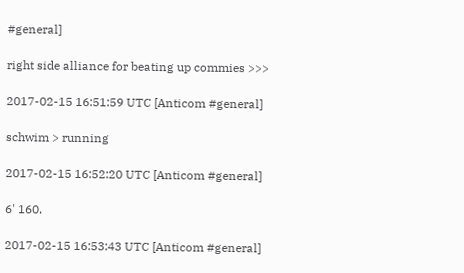#general]

right side alliance for beating up commies >>>

2017-02-15 16:51:59 UTC [Anticom #general]

schwim > running

2017-02-15 16:52:20 UTC [Anticom #general]

6' 160.

2017-02-15 16:53:43 UTC [Anticom #general]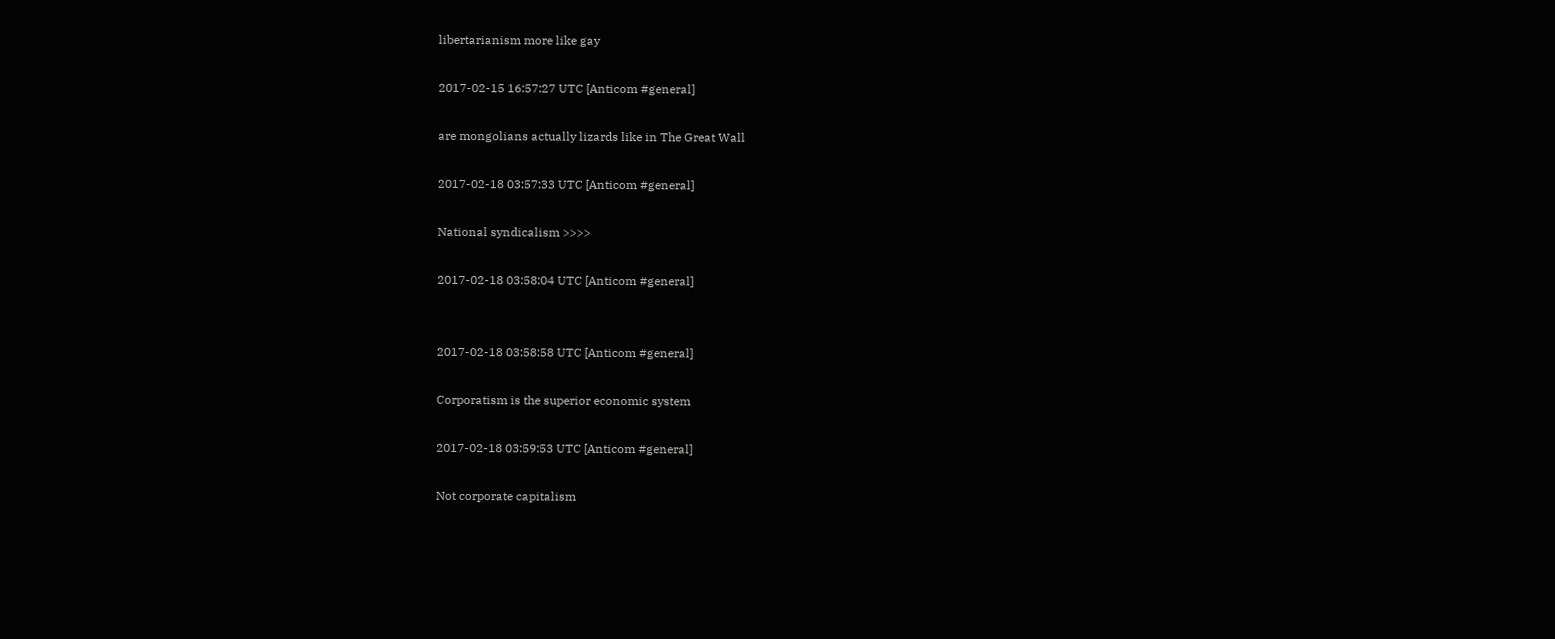libertarianism more like gay

2017-02-15 16:57:27 UTC [Anticom #general]

are mongolians actually lizards like in The Great Wall

2017-02-18 03:57:33 UTC [Anticom #general]

National syndicalism >>>>

2017-02-18 03:58:04 UTC [Anticom #general]


2017-02-18 03:58:58 UTC [Anticom #general]

Corporatism is the superior economic system

2017-02-18 03:59:53 UTC [Anticom #general]

Not corporate capitalism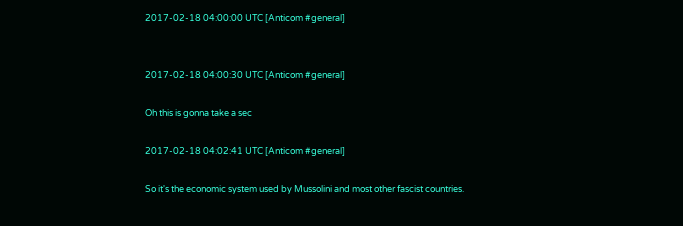2017-02-18 04:00:00 UTC [Anticom #general]


2017-02-18 04:00:30 UTC [Anticom #general]

Oh this is gonna take a sec

2017-02-18 04:02:41 UTC [Anticom #general]

So it's the economic system used by Mussolini and most other fascist countries.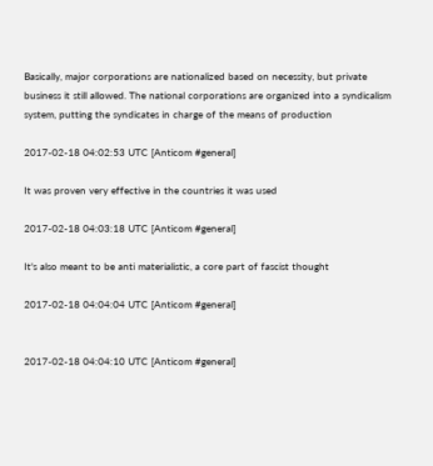Basically, major corporations are nationalized based on necessity, but private business it still allowed. The national corporations are organized into a syndicalism system, putting the syndicates in charge of the means of production

2017-02-18 04:02:53 UTC [Anticom #general]

It was proven very effective in the countries it was used

2017-02-18 04:03:18 UTC [Anticom #general]

It's also meant to be anti materialistic, a core part of fascist thought

2017-02-18 04:04:04 UTC [Anticom #general]


2017-02-18 04:04:10 UTC [Anticom #general]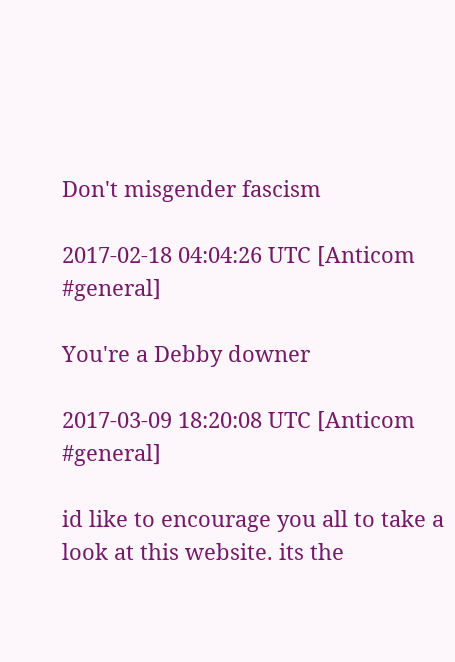Don't misgender fascism

2017-02-18 04:04:26 UTC [Anticom #general]

You're a Debby downer

2017-03-09 18:20:08 UTC [Anticom #general]

id like to encourage you all to take a look at this website. its the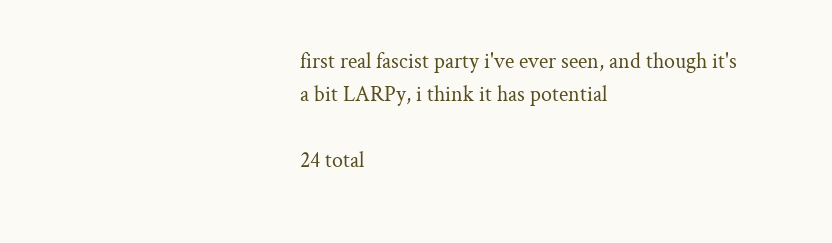first real fascist party i've ever seen, and though it's a bit LARPy, i think it has potential

24 total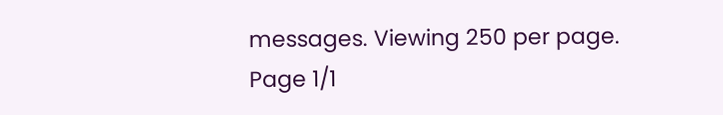messages. Viewing 250 per page.
Page 1/1